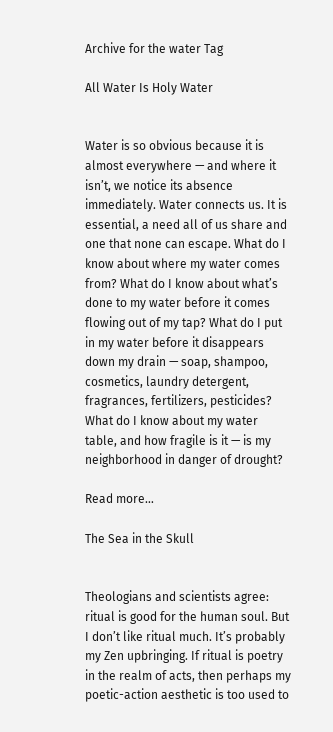Archive for the water Tag

All Water Is Holy Water


Water is so obvious because it is almost everywhere — and where it isn’t, we notice its absence immediately. Water connects us. It is essential, a need all of us share and one that none can escape. What do I know about where my water comes from? What do I know about what’s done to my water before it comes flowing out of my tap? What do I put in my water before it disappears down my drain — soap, shampoo, cosmetics, laundry detergent, fragrances, fertilizers, pesticides? What do I know about my water table, and how fragile is it — is my neighborhood in danger of drought?

Read more…

The Sea in the Skull


Theologians and scientists agree: ritual is good for the human soul. But I don’t like ritual much. It’s probably my Zen upbringing. If ritual is poetry in the realm of acts, then perhaps my poetic-action aesthetic is too used to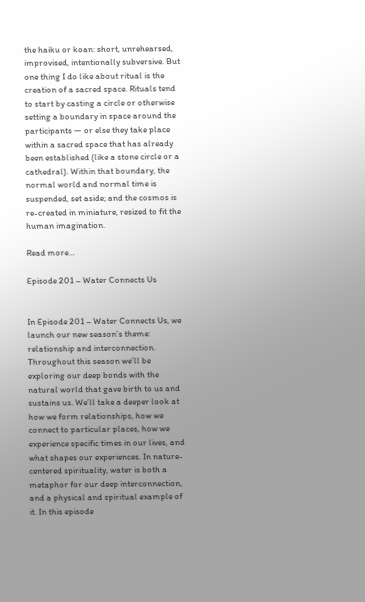the haiku or koan: short, unrehearsed, improvised, intentionally subversive. But one thing I do like about ritual is the creation of a sacred space. Rituals tend to start by casting a circle or otherwise setting a boundary in space around the participants — or else they take place within a sacred space that has already been established (like a stone circle or a cathedral). Within that boundary, the normal world and normal time is suspended, set aside; and the cosmos is re-created in miniature, resized to fit the human imagination.

Read more…

Episode 201 – Water Connects Us


In Episode 201 – Water Connects Us, we launch our new season’s theme: relationship and interconnection. Throughout this season we’ll be exploring our deep bonds with the natural world that gave birth to us and sustains us. We’ll take a deeper look at how we form relationships, how we connect to particular places, how we experience specific times in our lives, and what shapes our experiences. In nature-centered spirituality, water is both a metaphor for our deep interconnection, and a physical and spiritual example of it. In this episode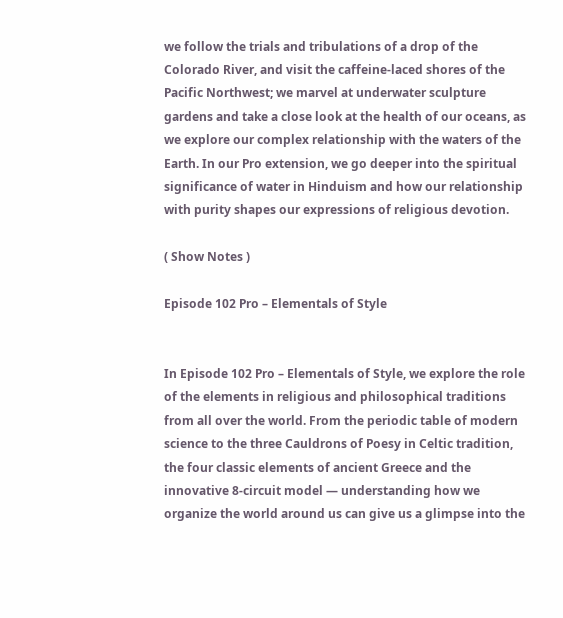we follow the trials and tribulations of a drop of the Colorado River, and visit the caffeine-laced shores of the Pacific Northwest; we marvel at underwater sculpture gardens and take a close look at the health of our oceans, as we explore our complex relationship with the waters of the Earth. In our Pro extension, we go deeper into the spiritual significance of water in Hinduism and how our relationship with purity shapes our expressions of religious devotion.

( Show Notes )

Episode 102 Pro – Elementals of Style


In Episode 102 Pro – Elementals of Style, we explore the role of the elements in religious and philosophical traditions from all over the world. From the periodic table of modern science to the three Cauldrons of Poesy in Celtic tradition, the four classic elements of ancient Greece and the innovative 8-circuit model — understanding how we organize the world around us can give us a glimpse into the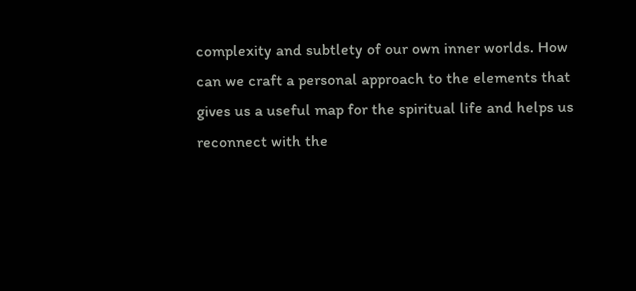complexity and subtlety of our own inner worlds. How can we craft a personal approach to the elements that gives us a useful map for the spiritual life and helps us reconnect with the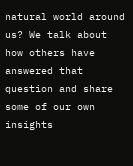natural world around us? We talk about how others have answered that question and share some of our own insights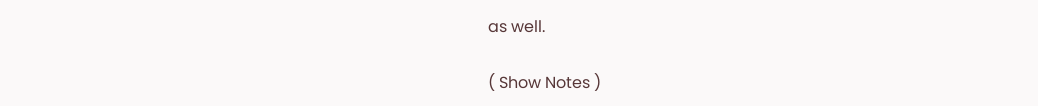as well.

( Show Notes )